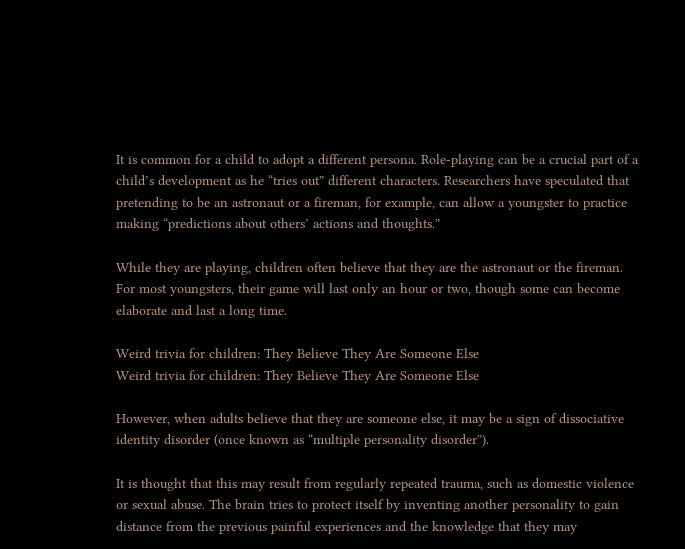It is common for a child to adopt a different persona. Role-playing can be a crucial part of a child’s development as he “tries out” different characters. Researchers have speculated that pretending to be an astronaut or a fireman, for example, can allow a youngster to practice making “predictions about others’ actions and thoughts.”

While they are playing, children often believe that they are the astronaut or the fireman. For most youngsters, their game will last only an hour or two, though some can become elaborate and last a long time.

Weird trivia for children: They Believe They Are Someone Else
Weird trivia for children: They Believe They Are Someone Else

However, when adults believe that they are someone else, it may be a sign of dissociative identity disorder (once known as “multiple personality disorder”).

It is thought that this may result from regularly repeated trauma, such as domestic violence or sexual abuse. The brain tries to protect itself by inventing another personality to gain distance from the previous painful experiences and the knowledge that they may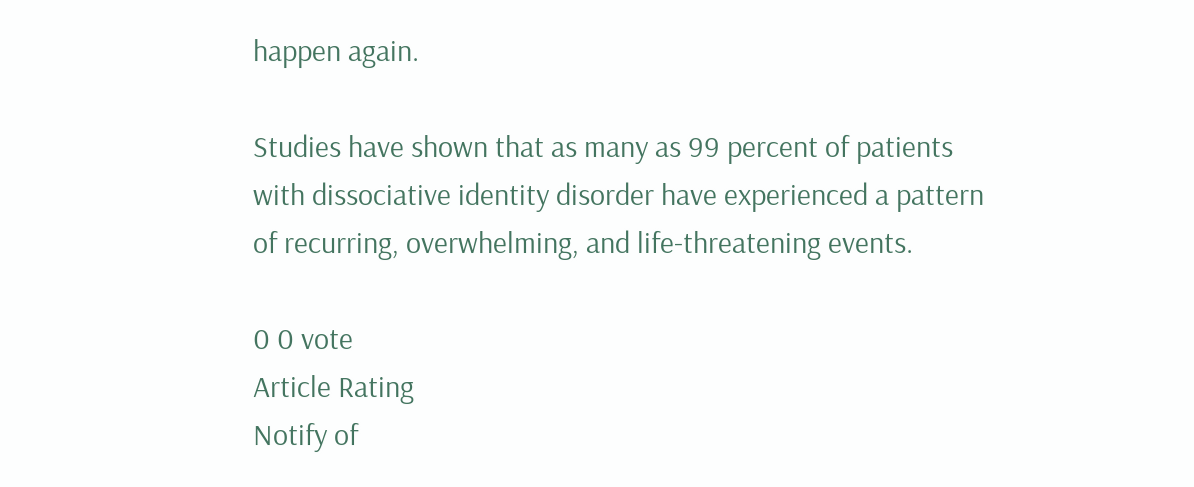happen again.

Studies have shown that as many as 99 percent of patients with dissociative identity disorder have experienced a pattern of recurring, overwhelming, and life-threatening events.

0 0 vote
Article Rating
Notify of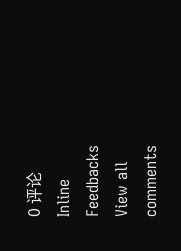0 评论
Inline Feedbacks
View all comments